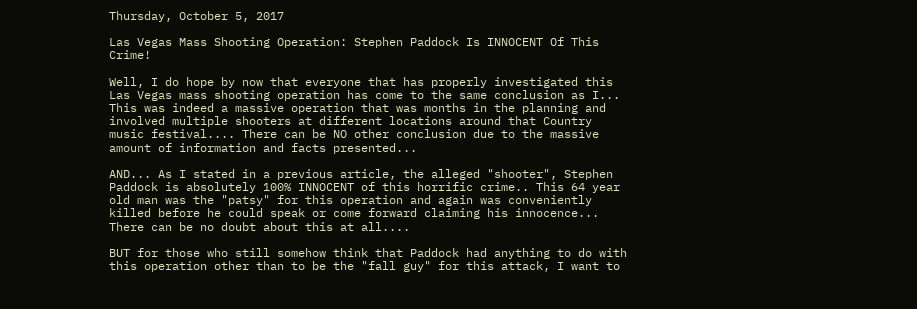Thursday, October 5, 2017

Las Vegas Mass Shooting Operation: Stephen Paddock Is INNOCENT Of This Crime!

Well, I do hope by now that everyone that has properly investigated this Las Vegas mass shooting operation has come to the same conclusion as I... This was indeed a massive operation that was months in the planning and involved multiple shooters at different locations around that Country music festival.... There can be NO other conclusion due to the massive amount of information and facts presented...

AND... As I stated in a previous article, the alleged "shooter", Stephen Paddock is absolutely 100% INNOCENT of this horrific crime.. This 64 year old man was the "patsy" for this operation and again was conveniently killed before he could speak or come forward claiming his innocence... There can be no doubt about this at all....

BUT for those who still somehow think that Paddock had anything to do with this operation other than to be the "fall guy" for this attack, I want to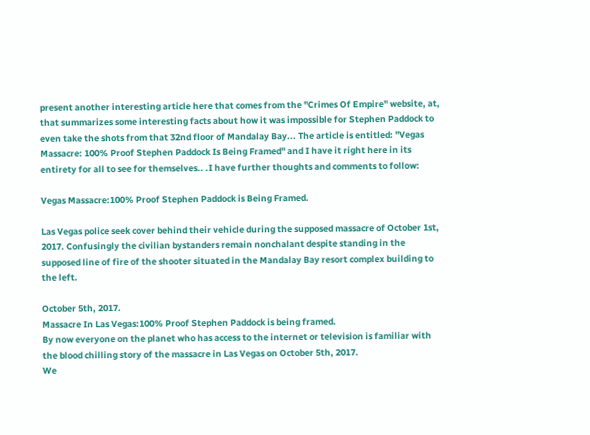present another interesting article here that comes from the "Crimes Of Empire" website, at, that summarizes some interesting facts about how it was impossible for Stephen Paddock to even take the shots from that 32nd floor of Mandalay Bay... The article is entitled: "Vegas Massacre: 100% Proof Stephen Paddock Is Being Framed" and I have it right here in its entirety for all to see for themselves.. .I have further thoughts and comments to follow:

Vegas Massacre:100% Proof Stephen Paddock is Being Framed.

Las Vegas police seek cover behind their vehicle during the supposed massacre of October 1st, 2017. Confusingly the civilian bystanders remain nonchalant despite standing in the supposed line of fire of the shooter situated in the Mandalay Bay resort complex building to the left.

October 5th, 2017.
Massacre In Las Vegas:100% Proof Stephen Paddock is being framed.
By now everyone on the planet who has access to the internet or television is familiar with the blood chilling story of the massacre in Las Vegas on October 5th, 2017.
We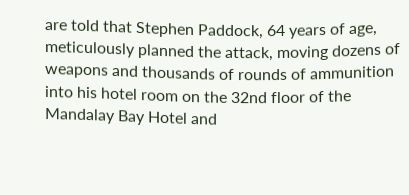are told that Stephen Paddock, 64 years of age, meticulously planned the attack, moving dozens of weapons and thousands of rounds of ammunition into his hotel room on the 32nd floor of the Mandalay Bay Hotel and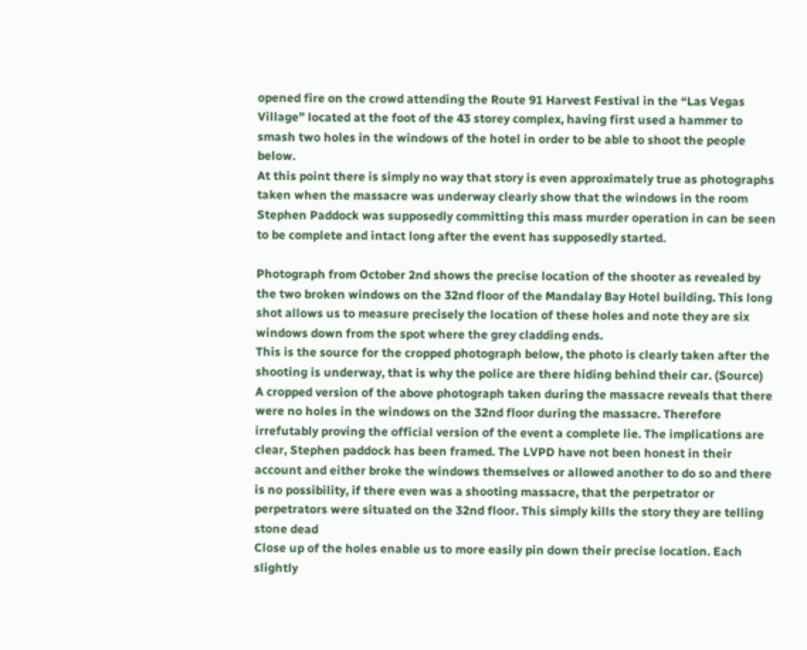opened fire on the crowd attending the Route 91 Harvest Festival in the “Las Vegas Village” located at the foot of the 43 storey complex, having first used a hammer to smash two holes in the windows of the hotel in order to be able to shoot the people below.
At this point there is simply no way that story is even approximately true as photographs taken when the massacre was underway clearly show that the windows in the room Stephen Paddock was supposedly committing this mass murder operation in can be seen to be complete and intact long after the event has supposedly started.

Photograph from October 2nd shows the precise location of the shooter as revealed by the two broken windows on the 32nd floor of the Mandalay Bay Hotel building. This long shot allows us to measure precisely the location of these holes and note they are six windows down from the spot where the grey cladding ends.
This is the source for the cropped photograph below, the photo is clearly taken after the shooting is underway, that is why the police are there hiding behind their car. (Source)
A cropped version of the above photograph taken during the massacre reveals that there were no holes in the windows on the 32nd floor during the massacre. Therefore irrefutably proving the official version of the event a complete lie. The implications are clear, Stephen paddock has been framed. The LVPD have not been honest in their account and either broke the windows themselves or allowed another to do so and there is no possibility, if there even was a shooting massacre, that the perpetrator or perpetrators were situated on the 32nd floor. This simply kills the story they are telling stone dead
Close up of the holes enable us to more easily pin down their precise location. Each slightly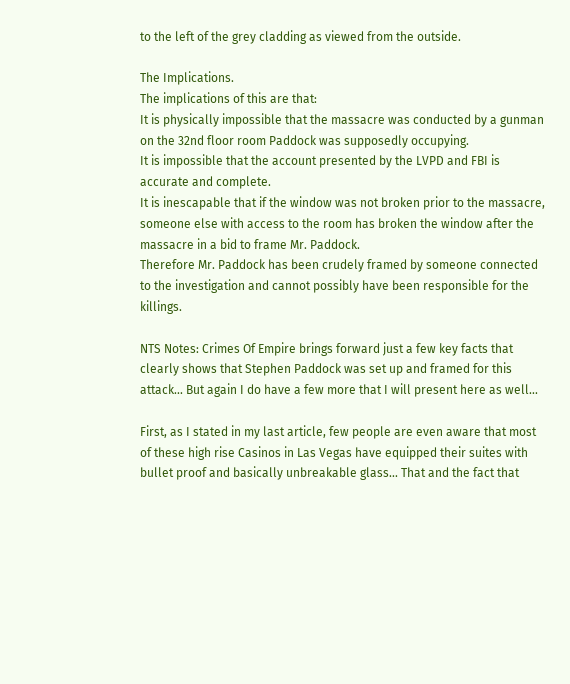to the left of the grey cladding as viewed from the outside.

The Implications.
The implications of this are that:
It is physically impossible that the massacre was conducted by a gunman on the 32nd floor room Paddock was supposedly occupying.
It is impossible that the account presented by the LVPD and FBI is accurate and complete.
It is inescapable that if the window was not broken prior to the massacre, someone else with access to the room has broken the window after the massacre in a bid to frame Mr. Paddock.
Therefore Mr. Paddock has been crudely framed by someone connected to the investigation and cannot possibly have been responsible for the killings.

NTS Notes: Crimes Of Empire brings forward just a few key facts that clearly shows that Stephen Paddock was set up and framed for this attack... But again I do have a few more that I will present here as well...

First, as I stated in my last article, few people are even aware that most of these high rise Casinos in Las Vegas have equipped their suites with bullet proof and basically unbreakable glass... That and the fact that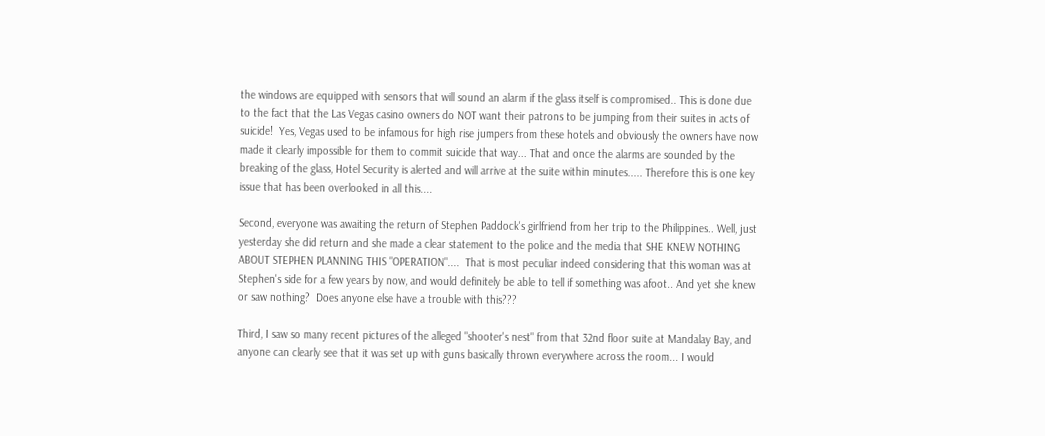the windows are equipped with sensors that will sound an alarm if the glass itself is compromised.. This is done due to the fact that the Las Vegas casino owners do NOT want their patrons to be jumping from their suites in acts of suicide!  Yes, Vegas used to be infamous for high rise jumpers from these hotels and obviously the owners have now made it clearly impossible for them to commit suicide that way... That and once the alarms are sounded by the breaking of the glass, Hotel Security is alerted and will arrive at the suite within minutes..... Therefore this is one key issue that has been overlooked in all this....

Second, everyone was awaiting the return of Stephen Paddock's girlfriend from her trip to the Philippines.. Well, just yesterday she did return and she made a clear statement to the police and the media that SHE KNEW NOTHING ABOUT STEPHEN PLANNING THIS "OPERATION"....  That is most peculiar indeed considering that this woman was at Stephen's side for a few years by now, and would definitely be able to tell if something was afoot.. And yet she knew or saw nothing?  Does anyone else have a trouble with this???

Third, I saw so many recent pictures of the alleged "shooter's nest" from that 32nd floor suite at Mandalay Bay, and anyone can clearly see that it was set up with guns basically thrown everywhere across the room... I would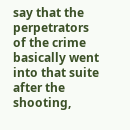say that the perpetrators of the crime basically went into that suite after the shooting,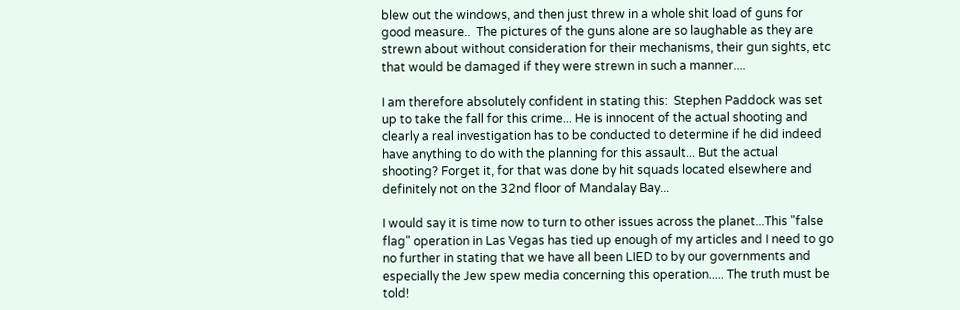blew out the windows, and then just threw in a whole shit load of guns for good measure..  The pictures of the guns alone are so laughable as they are strewn about without consideration for their mechanisms, their gun sights, etc that would be damaged if they were strewn in such a manner....

I am therefore absolutely confident in stating this:  Stephen Paddock was set up to take the fall for this crime... He is innocent of the actual shooting and clearly a real investigation has to be conducted to determine if he did indeed have anything to do with the planning for this assault... But the actual shooting? Forget it, for that was done by hit squads located elsewhere and definitely not on the 32nd floor of Mandalay Bay...

I would say it is time now to turn to other issues across the planet...This "false flag" operation in Las Vegas has tied up enough of my articles and I need to go no further in stating that we have all been LIED to by our governments and especially the Jew spew media concerning this operation..... The truth must be told!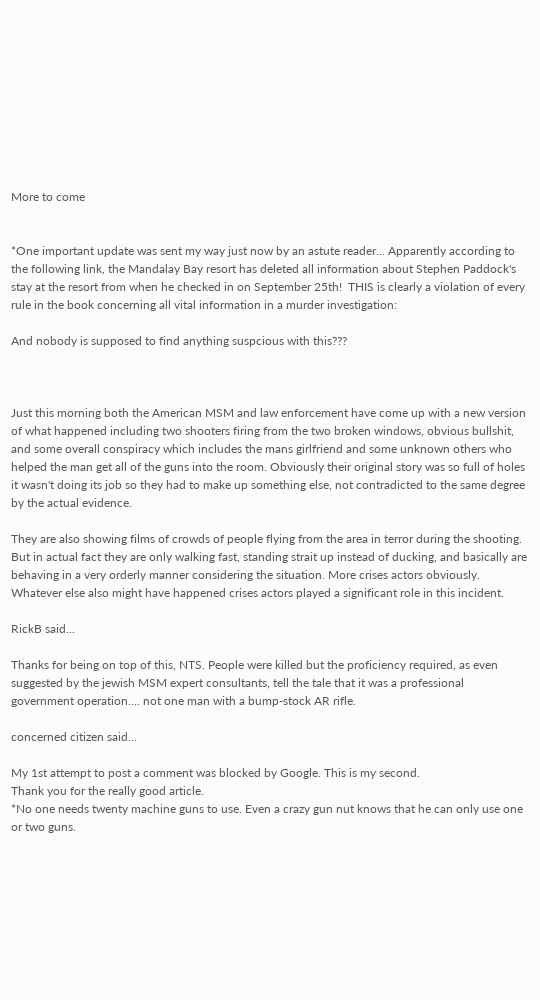More to come


*One important update was sent my way just now by an astute reader... Apparently according to the following link, the Mandalay Bay resort has deleted all information about Stephen Paddock's stay at the resort from when he checked in on September 25th!  THIS is clearly a violation of every rule in the book concerning all vital information in a murder investigation:

And nobody is supposed to find anything suspcious with this???



Just this morning both the American MSM and law enforcement have come up with a new version of what happened including two shooters firing from the two broken windows, obvious bullshit, and some overall conspiracy which includes the mans girlfriend and some unknown others who helped the man get all of the guns into the room. Obviously their original story was so full of holes it wasn't doing its job so they had to make up something else, not contradicted to the same degree by the actual evidence.

They are also showing films of crowds of people flying from the area in terror during the shooting. But in actual fact they are only walking fast, standing strait up instead of ducking, and basically are behaving in a very orderly manner considering the situation. More crises actors obviously. Whatever else also might have happened crises actors played a significant role in this incident.

RickB said...

Thanks for being on top of this, NTS. People were killed but the proficiency required, as even suggested by the jewish MSM expert consultants, tell the tale that it was a professional government operation.... not one man with a bump-stock AR rifle.

concerned citizen said...

My 1st attempt to post a comment was blocked by Google. This is my second.
Thank you for the really good article.
*No one needs twenty machine guns to use. Even a crazy gun nut knows that he can only use one or two guns.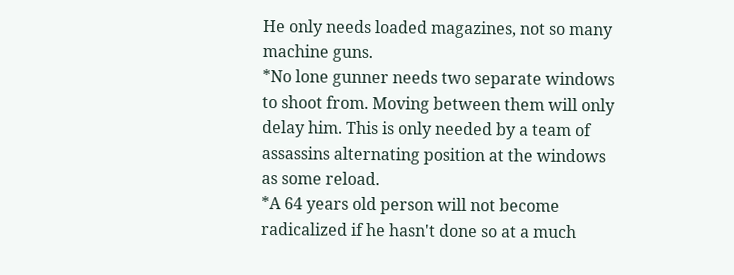He only needs loaded magazines, not so many machine guns.
*No lone gunner needs two separate windows to shoot from. Moving between them will only delay him. This is only needed by a team of assassins alternating position at the windows as some reload.
*A 64 years old person will not become radicalized if he hasn't done so at a much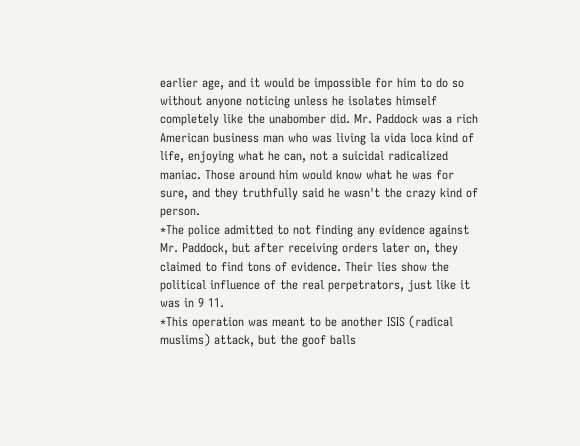earlier age, and it would be impossible for him to do so without anyone noticing unless he isolates himself completely like the unabomber did. Mr. Paddock was a rich American business man who was living la vida loca kind of life, enjoying what he can, not a suicidal radicalized maniac. Those around him would know what he was for sure, and they truthfully said he wasn't the crazy kind of person.
*The police admitted to not finding any evidence against Mr. Paddock, but after receiving orders later on, they claimed to find tons of evidence. Their lies show the political influence of the real perpetrators, just like it was in 9 11.
*This operation was meant to be another ISIS (radical muslims) attack, but the goof balls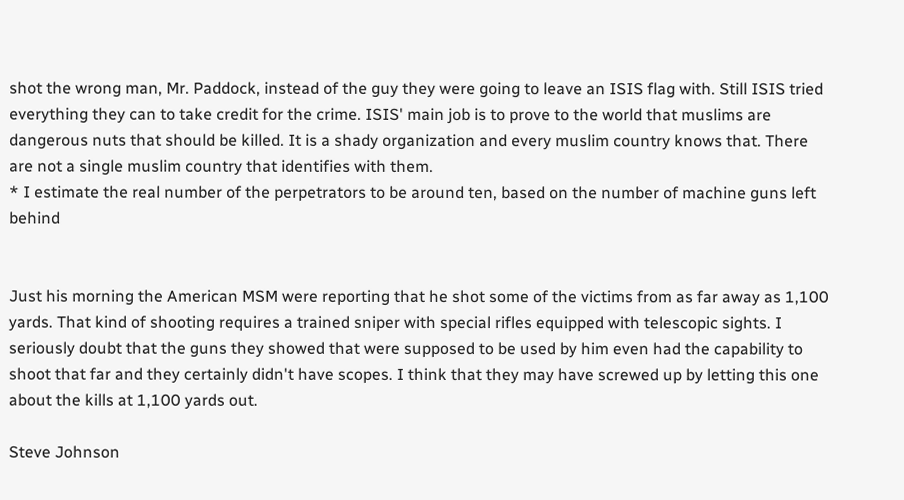shot the wrong man, Mr. Paddock, instead of the guy they were going to leave an ISIS flag with. Still ISIS tried everything they can to take credit for the crime. ISIS' main job is to prove to the world that muslims are dangerous nuts that should be killed. It is a shady organization and every muslim country knows that. There are not a single muslim country that identifies with them.
* I estimate the real number of the perpetrators to be around ten, based on the number of machine guns left behind


Just his morning the American MSM were reporting that he shot some of the victims from as far away as 1,100 yards. That kind of shooting requires a trained sniper with special rifles equipped with telescopic sights. I seriously doubt that the guns they showed that were supposed to be used by him even had the capability to shoot that far and they certainly didn't have scopes. I think that they may have screwed up by letting this one about the kills at 1,100 yards out.

Steve Johnson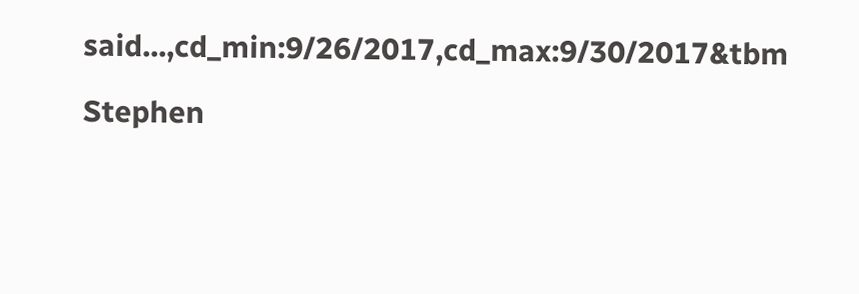said...,cd_min:9/26/2017,cd_max:9/30/2017&tbm

Stephen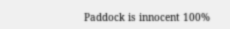Paddock is innocent 100%